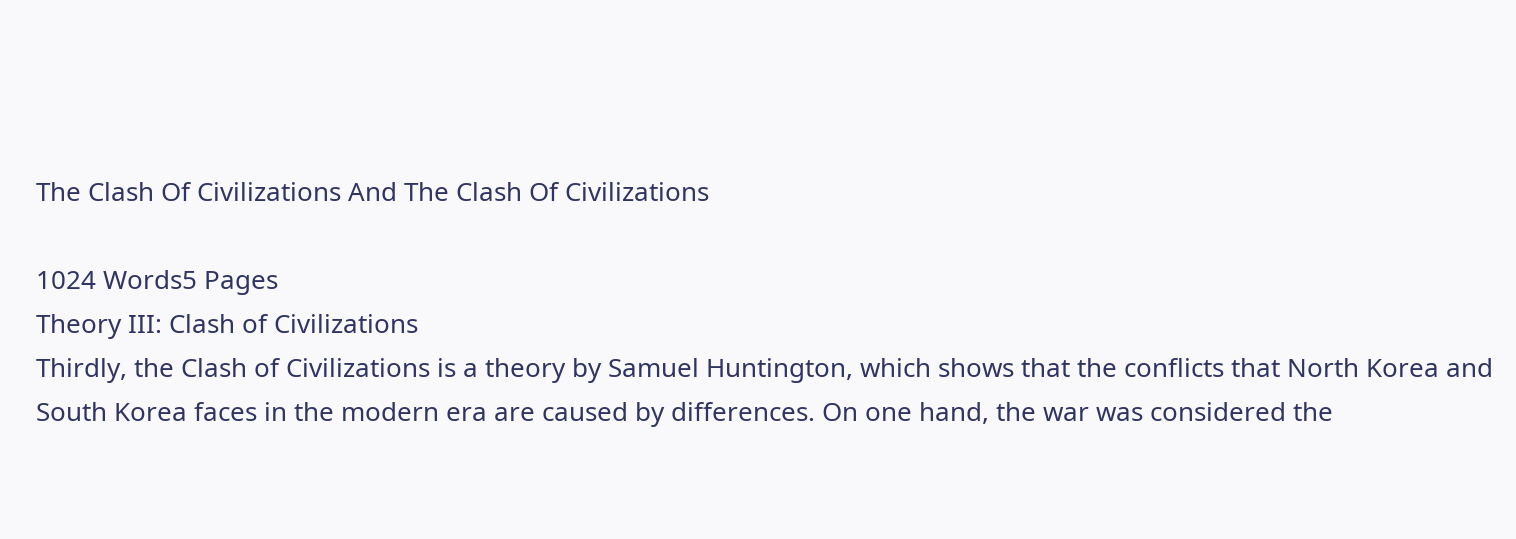The Clash Of Civilizations And The Clash Of Civilizations

1024 Words5 Pages
Theory III: Clash of Civilizations
Thirdly, the Clash of Civilizations is a theory by Samuel Huntington, which shows that the conflicts that North Korea and South Korea faces in the modern era are caused by differences. On one hand, the war was considered the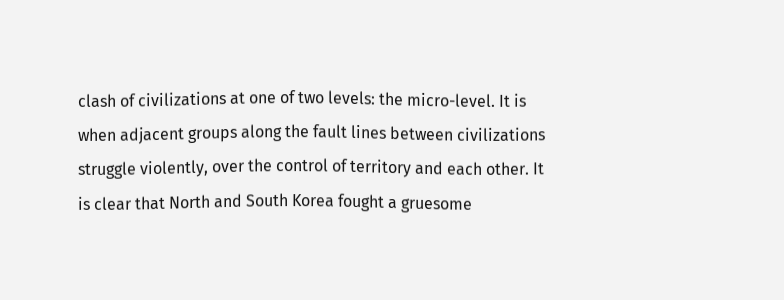clash of civilizations at one of two levels: the micro-level. It is when adjacent groups along the fault lines between civilizations struggle violently, over the control of territory and each other. It is clear that North and South Korea fought a gruesome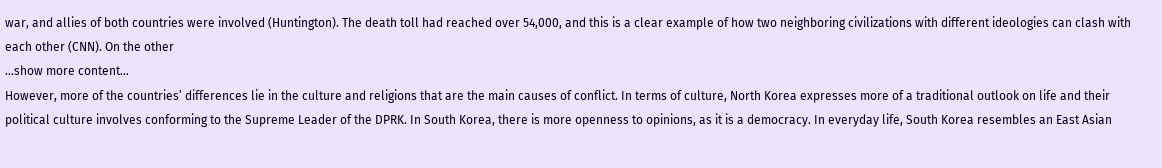war, and allies of both countries were involved (Huntington). The death toll had reached over 54,000, and this is a clear example of how two neighboring civilizations with different ideologies can clash with each other (CNN). On the other
…show more content…
However, more of the countries’ differences lie in the culture and religions that are the main causes of conflict. In terms of culture, North Korea expresses more of a traditional outlook on life and their political culture involves conforming to the Supreme Leader of the DPRK. In South Korea, there is more openness to opinions, as it is a democracy. In everyday life, South Korea resembles an East Asian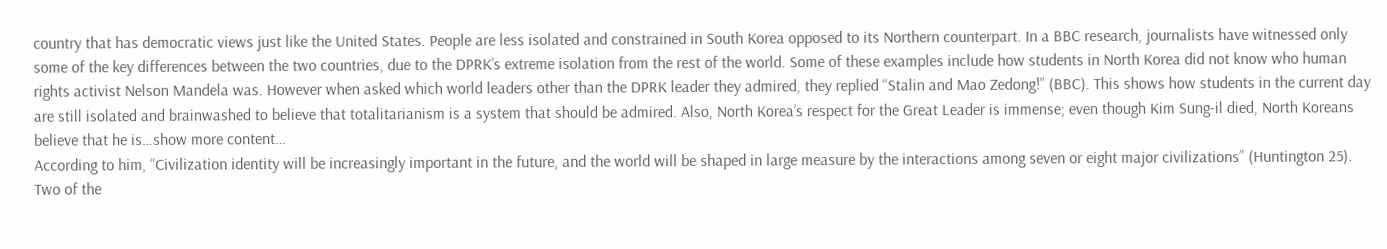country that has democratic views just like the United States. People are less isolated and constrained in South Korea opposed to its Northern counterpart. In a BBC research, journalists have witnessed only some of the key differences between the two countries, due to the DPRK’s extreme isolation from the rest of the world. Some of these examples include how students in North Korea did not know who human rights activist Nelson Mandela was. However when asked which world leaders other than the DPRK leader they admired, they replied “Stalin and Mao Zedong!” (BBC). This shows how students in the current day are still isolated and brainwashed to believe that totalitarianism is a system that should be admired. Also, North Korea’s respect for the Great Leader is immense; even though Kim Sung-il died, North Koreans believe that he is…show more content…
According to him, “Civilization identity will be increasingly important in the future, and the world will be shaped in large measure by the interactions among seven or eight major civilizations” (Huntington 25). Two of the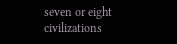seven or eight civilizations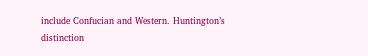include Confucian and Western. Huntington’s distinction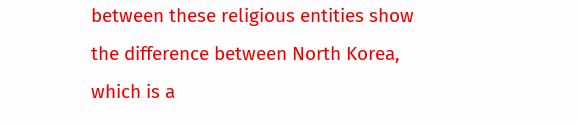between these religious entities show the difference between North Korea, which is a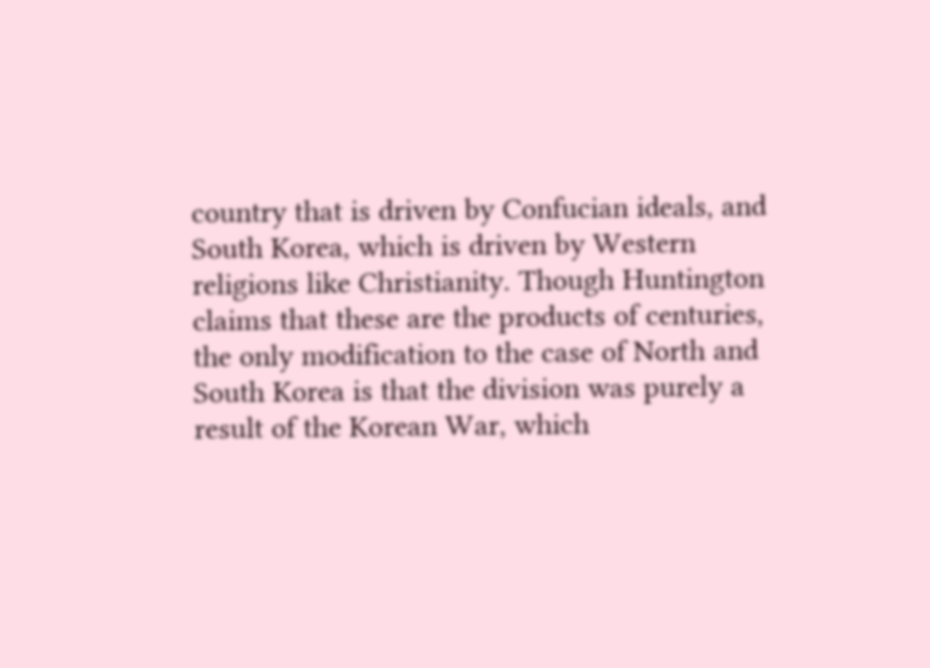country that is driven by Confucian ideals, and South Korea, which is driven by Western religions like Christianity. Though Huntington claims that these are the products of centuries, the only modification to the case of North and South Korea is that the division was purely a result of the Korean War, which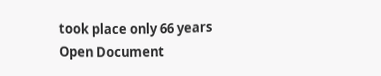took place only 66 years
Open Document